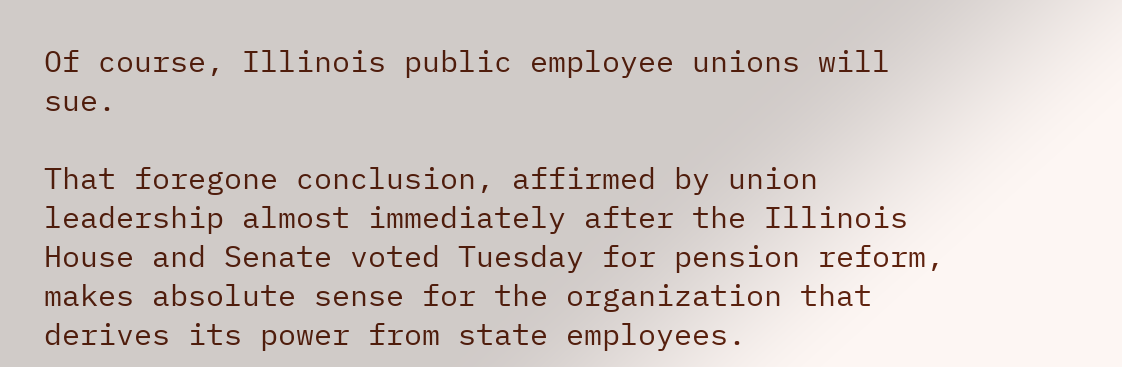Of course, Illinois public employee unions will sue.

That foregone conclusion, affirmed by union leadership almost immediately after the Illinois House and Senate voted Tuesday for pension reform, makes absolute sense for the organization that derives its power from state employees.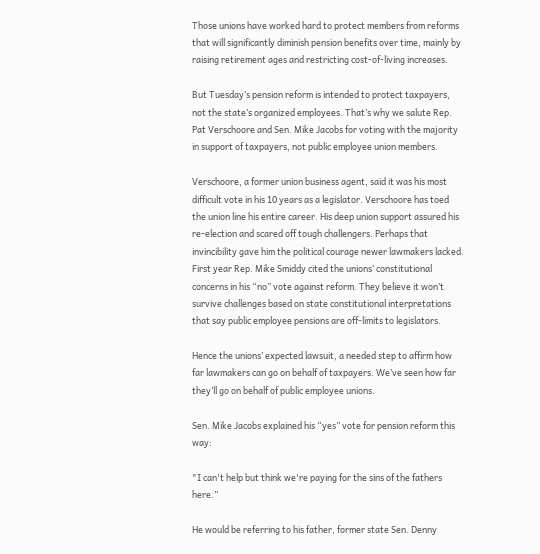Those unions have worked hard to protect members from reforms that will significantly diminish pension benefits over time, mainly by raising retirement ages and restricting cost-of-living increases.

But Tuesday’s pension reform is intended to protect taxpayers, not the state’s organized employees. That’s why we salute Rep. Pat Verschoore and Sen. Mike Jacobs for voting with the majority in support of taxpayers, not public employee union members.

Verschoore, a former union business agent, said it was his most difficult vote in his 10 years as a legislator. Verschoore has toed the union line his entire career. His deep union support assured his re-election and scared off tough challengers. Perhaps that invincibility gave him the political courage newer lawmakers lacked. First year Rep. Mike Smiddy cited the unions’ constitutional concerns in his “no” vote against reform. They believe it won’t survive challenges based on state constitutional interpretations that say public employee pensions are off-limits to legislators.

Hence the unions’ expected lawsuit, a needed step to affirm how far lawmakers can go on behalf of taxpayers. We’ve seen how far they’ll go on behalf of public employee unions.

Sen. Mike Jacobs explained his “yes” vote for pension reform this way:

"I can't help but think we're paying for the sins of the fathers here.”

He would be referring to his father, former state Sen. Denny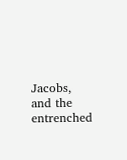Jacobs, and the entrenched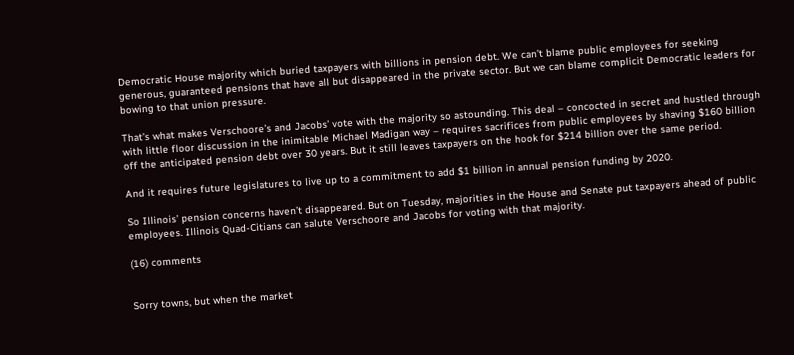Democratic House majority which buried taxpayers with billions in pension debt. We can’t blame public employees for seeking generous, guaranteed pensions that have all but disappeared in the private sector. But we can blame complicit Democratic leaders for bowing to that union pressure.

That’s what makes Verschoore’s and Jacobs’ vote with the majority so astounding. This deal – concocted in secret and hustled through with little floor discussion in the inimitable Michael Madigan way – requires sacrifices from public employees by shaving $160 billion off the anticipated pension debt over 30 years. But it still leaves taxpayers on the hook for $214 billion over the same period.

And it requires future legislatures to live up to a commitment to add $1 billion in annual pension funding by 2020.

So Illinois’ pension concerns haven’t disappeared. But on Tuesday, majorities in the House and Senate put taxpayers ahead of public employees. Illinois Quad-Citians can salute Verschoore and Jacobs for voting with that majority.

(16) comments


Sorry towns, but when the market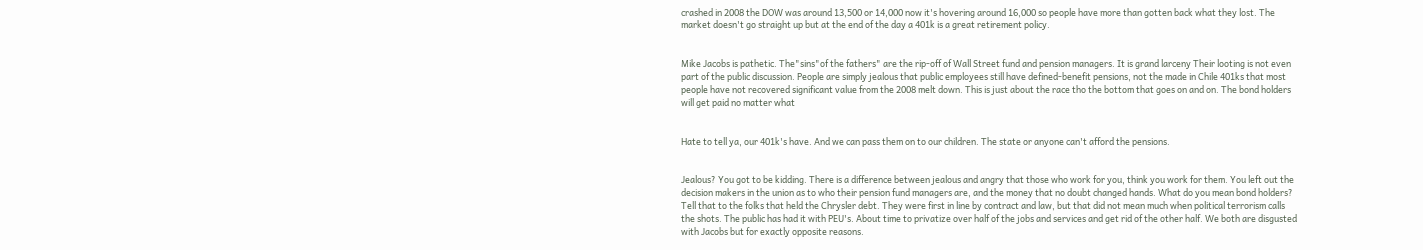crashed in 2008 the DOW was around 13,500 or 14,000 now it's hovering around 16,000 so people have more than gotten back what they lost. The market doesn't go straight up but at the end of the day a 401k is a great retirement policy.


Mike Jacobs is pathetic. The"sins"of the fathers" are the rip-off of Wall Street fund and pension managers. It is grand larceny Their looting is not even part of the public discussion. People are simply jealous that public employees still have defined-benefit pensions, not the made in Chile 401ks that most people have not recovered significant value from the 2008 melt down. This is just about the race tho the bottom that goes on and on. The bond holders will get paid no matter what


Hate to tell ya, our 401k's have. And we can pass them on to our children. The state or anyone can't afford the pensions.


Jealous? You got to be kidding. There is a difference between jealous and angry that those who work for you, think you work for them. You left out the decision makers in the union as to who their pension fund managers are, and the money that no doubt changed hands. What do you mean bond holders? Tell that to the folks that held the Chrysler debt. They were first in line by contract and law, but that did not mean much when political terrorism calls the shots. The public has had it with PEU's. About time to privatize over half of the jobs and services and get rid of the other half. We both are disgusted with Jacobs but for exactly opposite reasons.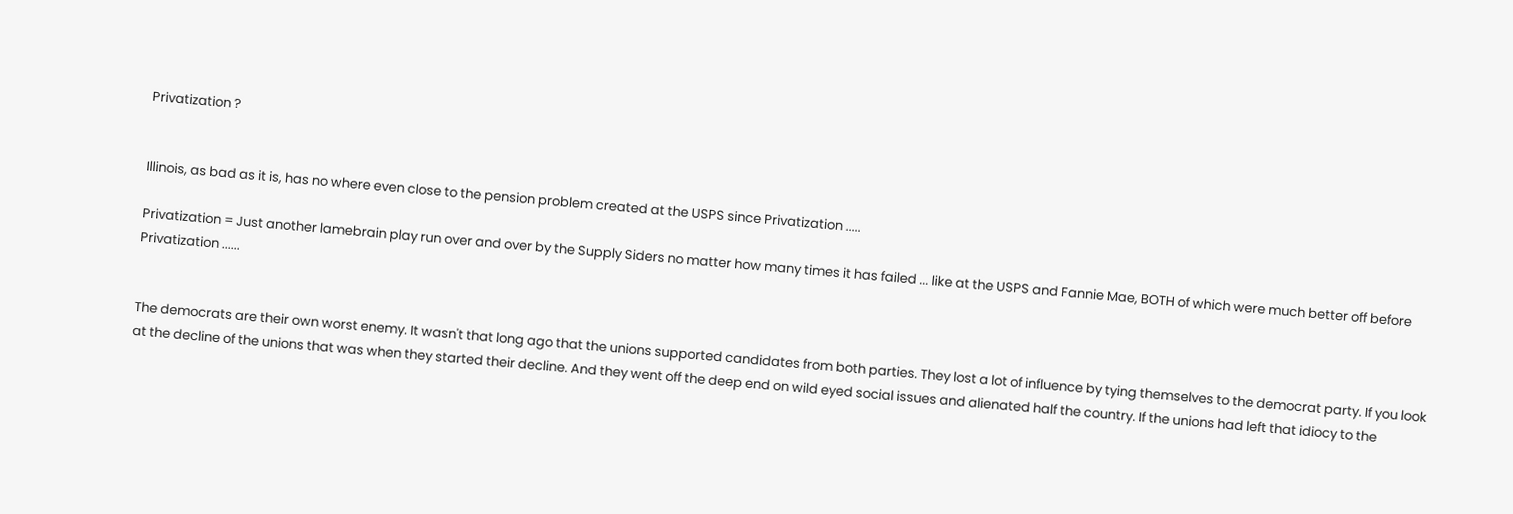Privatization ?


Illinois, as bad as it is, has no where even close to the pension problem created at the USPS since Privatization .....

Privatization = Just another lamebrain play run over and over by the Supply Siders no matter how many times it has failed ... like at the USPS and Fannie Mae, BOTH of which were much better off before Privatization ......


The democrats are their own worst enemy. It wasn't that long ago that the unions supported candidates from both parties. They lost a lot of influence by tying themselves to the democrat party. If you look at the decline of the unions that was when they started their decline. And they went off the deep end on wild eyed social issues and alienated half the country. If the unions had left that idiocy to the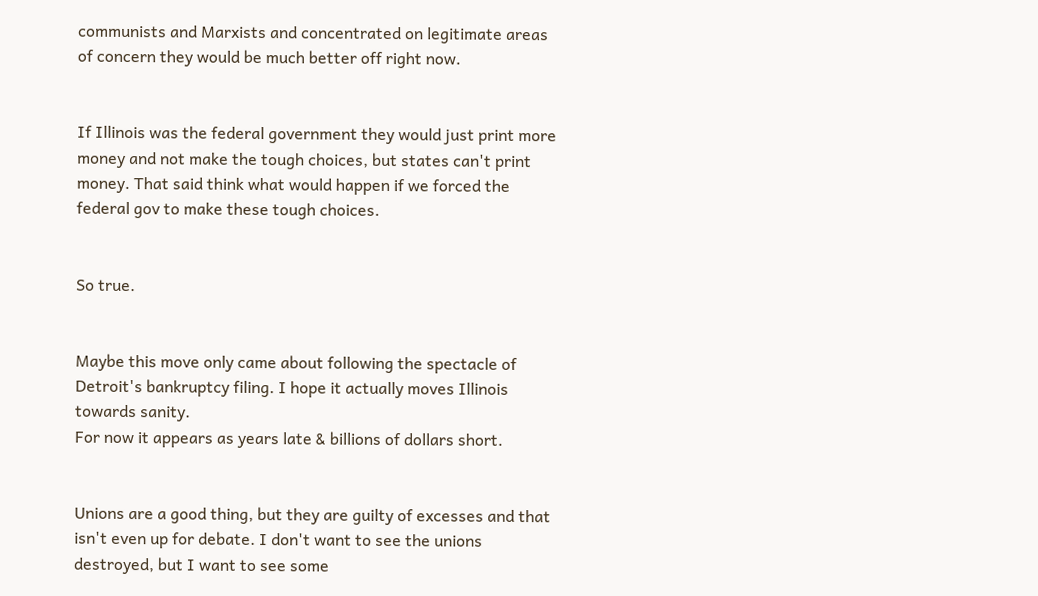communists and Marxists and concentrated on legitimate areas of concern they would be much better off right now.


If Illinois was the federal government they would just print more money and not make the tough choices, but states can't print money. That said think what would happen if we forced the federal gov to make these tough choices.


So true.


Maybe this move only came about following the spectacle of Detroit's bankruptcy filing. I hope it actually moves Illinois towards sanity.
For now it appears as years late & billions of dollars short.


Unions are a good thing, but they are guilty of excesses and that isn't even up for debate. I don't want to see the unions destroyed, but I want to see some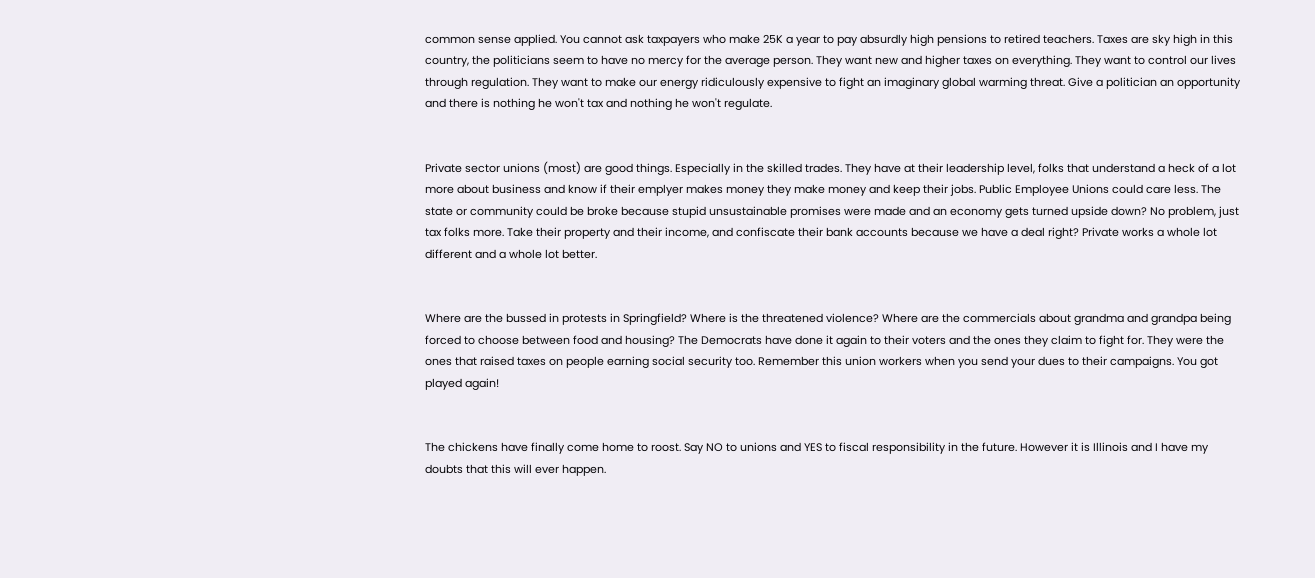common sense applied. You cannot ask taxpayers who make 25K a year to pay absurdly high pensions to retired teachers. Taxes are sky high in this country, the politicians seem to have no mercy for the average person. They want new and higher taxes on everything. They want to control our lives through regulation. They want to make our energy ridiculously expensive to fight an imaginary global warming threat. Give a politician an opportunity and there is nothing he won't tax and nothing he won't regulate.


Private sector unions (most) are good things. Especially in the skilled trades. They have at their leadership level, folks that understand a heck of a lot more about business and know if their emplyer makes money they make money and keep their jobs. Public Employee Unions could care less. The state or community could be broke because stupid unsustainable promises were made and an economy gets turned upside down? No problem, just tax folks more. Take their property and their income, and confiscate their bank accounts because we have a deal right? Private works a whole lot different and a whole lot better.


Where are the bussed in protests in Springfield? Where is the threatened violence? Where are the commercials about grandma and grandpa being forced to choose between food and housing? The Democrats have done it again to their voters and the ones they claim to fight for. They were the ones that raised taxes on people earning social security too. Remember this union workers when you send your dues to their campaigns. You got played again!


The chickens have finally come home to roost. Say NO to unions and YES to fiscal responsibility in the future. However it is Illinois and I have my doubts that this will ever happen.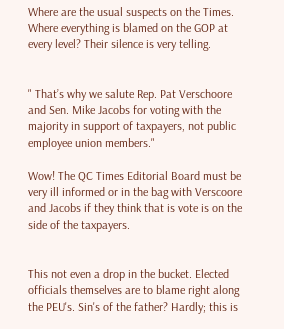Where are the usual suspects on the Times. Where everything is blamed on the GOP at every level? Their silence is very telling.


" That’s why we salute Rep. Pat Verschoore and Sen. Mike Jacobs for voting with the majority in support of taxpayers, not public employee union members."

Wow! The QC Times Editorial Board must be very ill informed or in the bag with Verscoore and Jacobs if they think that is vote is on the side of the taxpayers.


This not even a drop in the bucket. Elected officials themselves are to blame right along the PEU's. Sin's of the father? Hardly; this is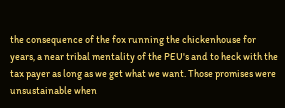the consequence of the fox running the chickenhouse for years, a near tribal mentality of the PEU's and to heck with the tax payer as long as we get what we want. Those promises were unsustainable when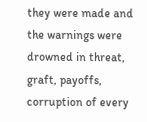they were made and the warnings were drowned in threat, graft, payoffs, corruption of every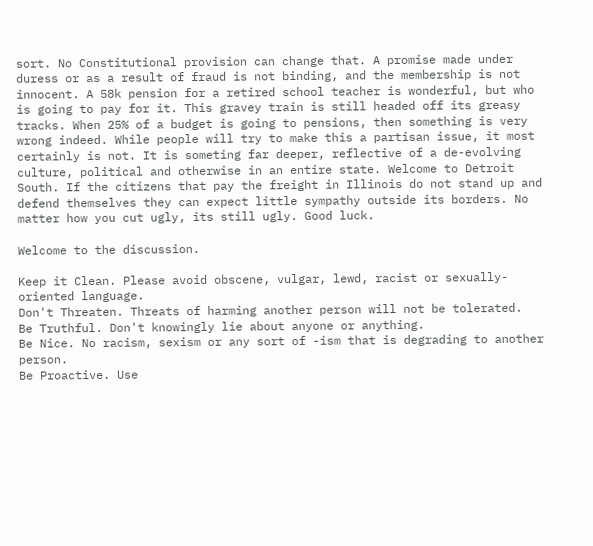sort. No Constitutional provision can change that. A promise made under duress or as a result of fraud is not binding, and the membership is not innocent. A 58k pension for a retired school teacher is wonderful, but who is going to pay for it. This gravey train is still headed off its greasy tracks. When 25% of a budget is going to pensions, then something is very wrong indeed. While people will try to make this a partisan issue, it most certainly is not. It is someting far deeper, reflective of a de-evolving culture, political and otherwise in an entire state. Welcome to Detroit South. If the citizens that pay the freight in Illinois do not stand up and defend themselves they can expect little sympathy outside its borders. No matter how you cut ugly, its still ugly. Good luck.

Welcome to the discussion.

Keep it Clean. Please avoid obscene, vulgar, lewd, racist or sexually-oriented language.
Don't Threaten. Threats of harming another person will not be tolerated.
Be Truthful. Don't knowingly lie about anyone or anything.
Be Nice. No racism, sexism or any sort of -ism that is degrading to another person.
Be Proactive. Use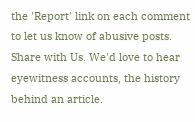the 'Report' link on each comment to let us know of abusive posts.
Share with Us. We'd love to hear eyewitness accounts, the history behind an article.